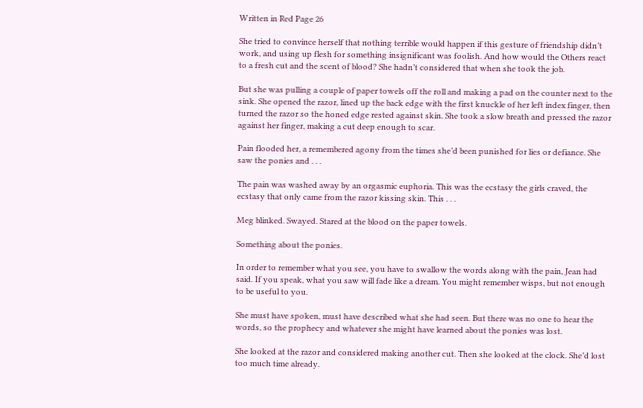Written in Red Page 26

She tried to convince herself that nothing terrible would happen if this gesture of friendship didn’t work, and using up flesh for something insignificant was foolish. And how would the Others react to a fresh cut and the scent of blood? She hadn’t considered that when she took the job.

But she was pulling a couple of paper towels off the roll and making a pad on the counter next to the sink. She opened the razor, lined up the back edge with the first knuckle of her left index finger, then turned the razor so the honed edge rested against skin. She took a slow breath and pressed the razor against her finger, making a cut deep enough to scar.

Pain flooded her, a remembered agony from the times she’d been punished for lies or defiance. She saw the ponies and . . .

The pain was washed away by an orgasmic euphoria. This was the ecstasy the girls craved, the ecstasy that only came from the razor kissing skin. This . . .

Meg blinked. Swayed. Stared at the blood on the paper towels.

Something about the ponies.

In order to remember what you see, you have to swallow the words along with the pain, Jean had said. If you speak, what you saw will fade like a dream. You might remember wisps, but not enough to be useful to you.

She must have spoken, must have described what she had seen. But there was no one to hear the words, so the prophecy and whatever she might have learned about the ponies was lost.

She looked at the razor and considered making another cut. Then she looked at the clock. She’d lost too much time already.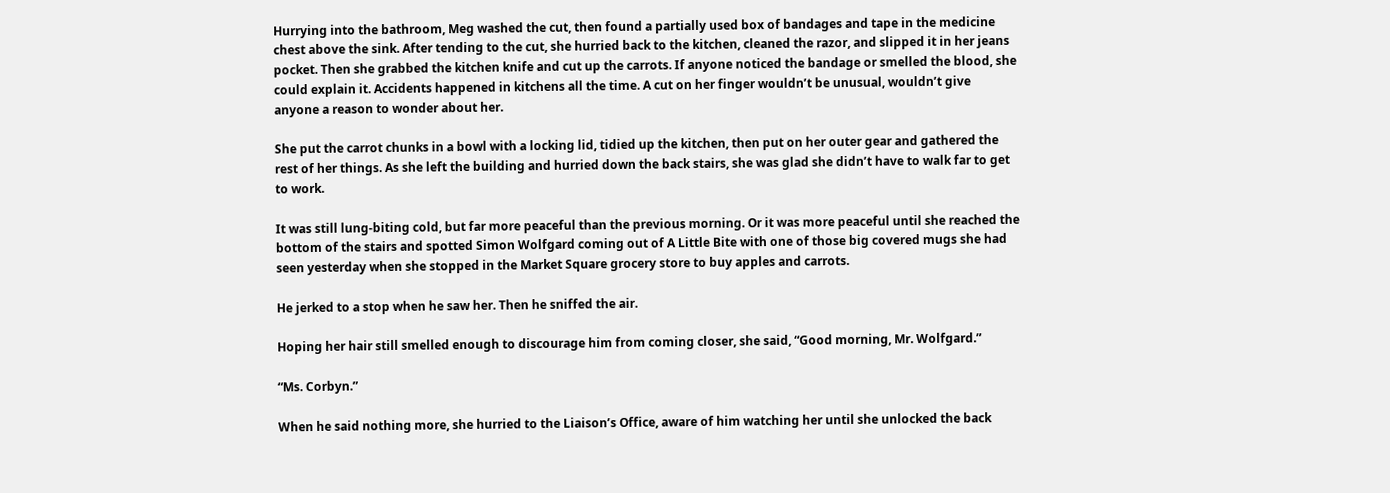Hurrying into the bathroom, Meg washed the cut, then found a partially used box of bandages and tape in the medicine chest above the sink. After tending to the cut, she hurried back to the kitchen, cleaned the razor, and slipped it in her jeans pocket. Then she grabbed the kitchen knife and cut up the carrots. If anyone noticed the bandage or smelled the blood, she could explain it. Accidents happened in kitchens all the time. A cut on her finger wouldn’t be unusual, wouldn’t give anyone a reason to wonder about her.

She put the carrot chunks in a bowl with a locking lid, tidied up the kitchen, then put on her outer gear and gathered the rest of her things. As she left the building and hurried down the back stairs, she was glad she didn’t have to walk far to get to work.

It was still lung-biting cold, but far more peaceful than the previous morning. Or it was more peaceful until she reached the bottom of the stairs and spotted Simon Wolfgard coming out of A Little Bite with one of those big covered mugs she had seen yesterday when she stopped in the Market Square grocery store to buy apples and carrots.

He jerked to a stop when he saw her. Then he sniffed the air.

Hoping her hair still smelled enough to discourage him from coming closer, she said, “Good morning, Mr. Wolfgard.”

“Ms. Corbyn.”

When he said nothing more, she hurried to the Liaison’s Office, aware of him watching her until she unlocked the back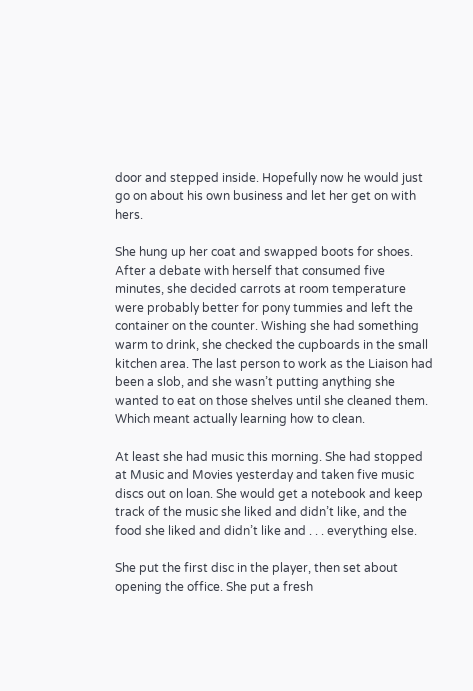door and stepped inside. Hopefully now he would just go on about his own business and let her get on with hers.

She hung up her coat and swapped boots for shoes. After a debate with herself that consumed five minutes, she decided carrots at room temperature were probably better for pony tummies and left the container on the counter. Wishing she had something warm to drink, she checked the cupboards in the small kitchen area. The last person to work as the Liaison had been a slob, and she wasn’t putting anything she wanted to eat on those shelves until she cleaned them. Which meant actually learning how to clean.

At least she had music this morning. She had stopped at Music and Movies yesterday and taken five music discs out on loan. She would get a notebook and keep track of the music she liked and didn’t like, and the food she liked and didn’t like and . . . everything else.

She put the first disc in the player, then set about opening the office. She put a fresh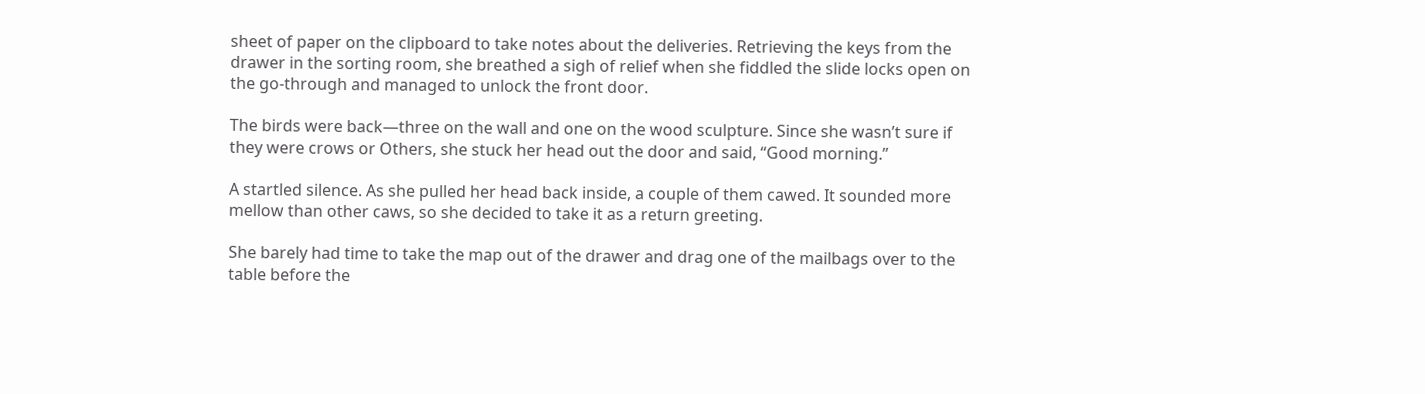sheet of paper on the clipboard to take notes about the deliveries. Retrieving the keys from the drawer in the sorting room, she breathed a sigh of relief when she fiddled the slide locks open on the go-through and managed to unlock the front door.

The birds were back—three on the wall and one on the wood sculpture. Since she wasn’t sure if they were crows or Others, she stuck her head out the door and said, “Good morning.”

A startled silence. As she pulled her head back inside, a couple of them cawed. It sounded more mellow than other caws, so she decided to take it as a return greeting.

She barely had time to take the map out of the drawer and drag one of the mailbags over to the table before the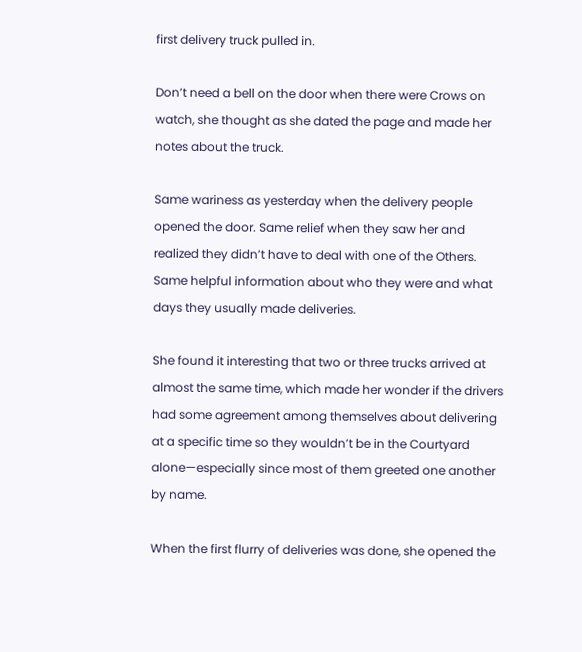first delivery truck pulled in.

Don’t need a bell on the door when there were Crows on watch, she thought as she dated the page and made her notes about the truck.

Same wariness as yesterday when the delivery people opened the door. Same relief when they saw her and realized they didn’t have to deal with one of the Others. Same helpful information about who they were and what days they usually made deliveries.

She found it interesting that two or three trucks arrived at almost the same time, which made her wonder if the drivers had some agreement among themselves about delivering at a specific time so they wouldn’t be in the Courtyard alone—especially since most of them greeted one another by name.

When the first flurry of deliveries was done, she opened the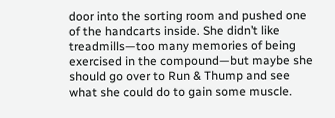door into the sorting room and pushed one of the handcarts inside. She didn’t like treadmills—too many memories of being exercised in the compound—but maybe she should go over to Run & Thump and see what she could do to gain some muscle.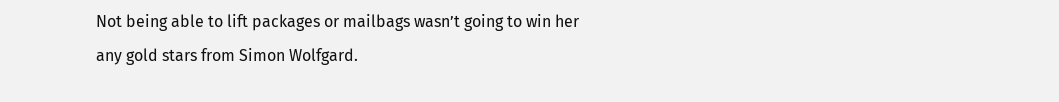Not being able to lift packages or mailbags wasn’t going to win her any gold stars from Simon Wolfgard.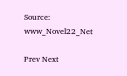Source: www_Novel22_Net

Prev Next